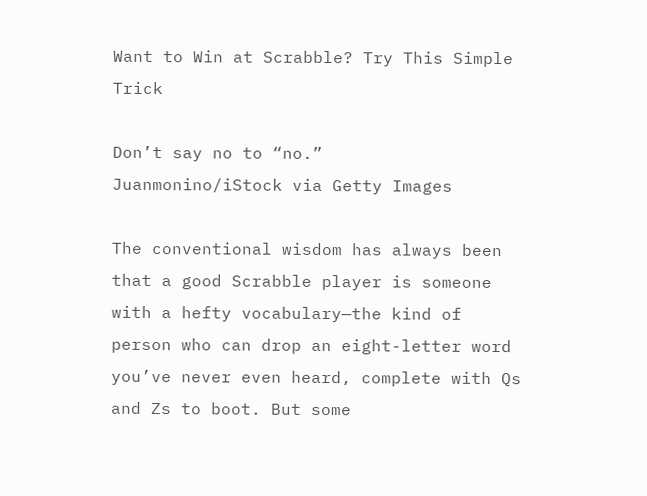Want to Win at Scrabble? Try This Simple Trick

Don’t say no to “no.”
Juanmonino/iStock via Getty Images

The conventional wisdom has always been that a good Scrabble player is someone with a hefty vocabulary—the kind of person who can drop an eight-letter word you’ve never even heard, complete with Qs and Zs to boot. But some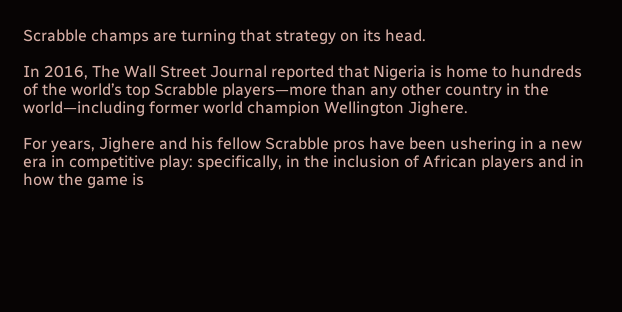Scrabble champs are turning that strategy on its head.

In 2016, The Wall Street Journal reported that Nigeria is home to hundreds of the world’s top Scrabble players—more than any other country in the world—including former world champion Wellington Jighere.

For years, Jighere and his fellow Scrabble pros have been ushering in a new era in competitive play: specifically, in the inclusion of African players and in how the game is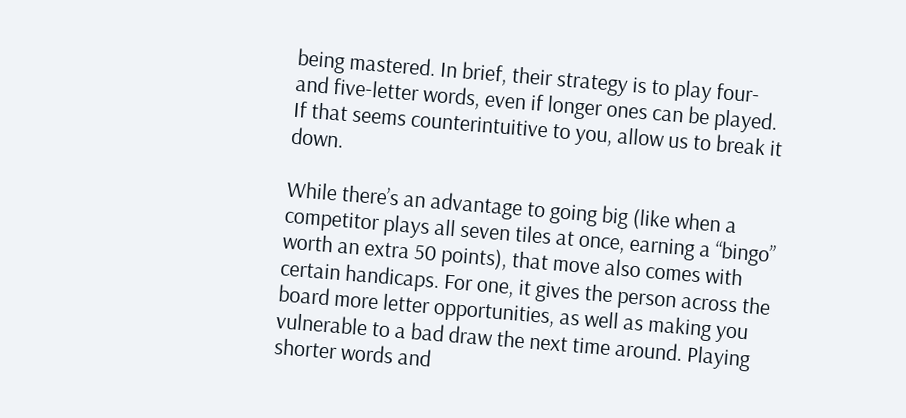being mastered. In brief, their strategy is to play four- and five-letter words, even if longer ones can be played. If that seems counterintuitive to you, allow us to break it down.

While there’s an advantage to going big (like when a competitor plays all seven tiles at once, earning a “bingo” worth an extra 50 points), that move also comes with certain handicaps. For one, it gives the person across the board more letter opportunities, as well as making you vulnerable to a bad draw the next time around. Playing shorter words and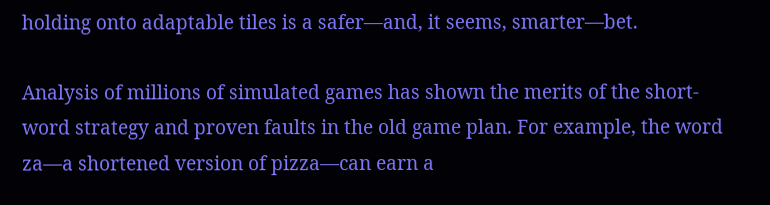holding onto adaptable tiles is a safer—and, it seems, smarter—bet.

Analysis of millions of simulated games has shown the merits of the short-word strategy and proven faults in the old game plan. For example, the word za—a shortened version of pizza—can earn a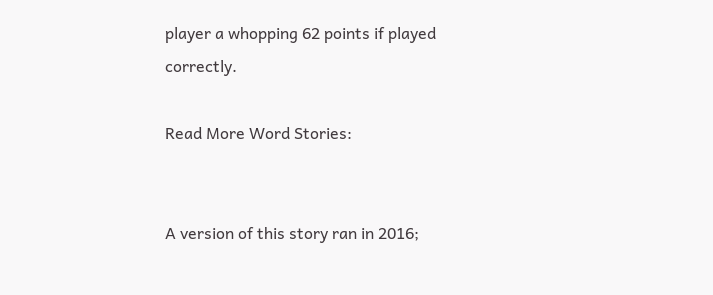player a whopping 62 points if played correctly.

Read More Word Stories:


A version of this story ran in 2016;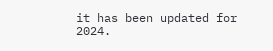it has been updated for 2024.